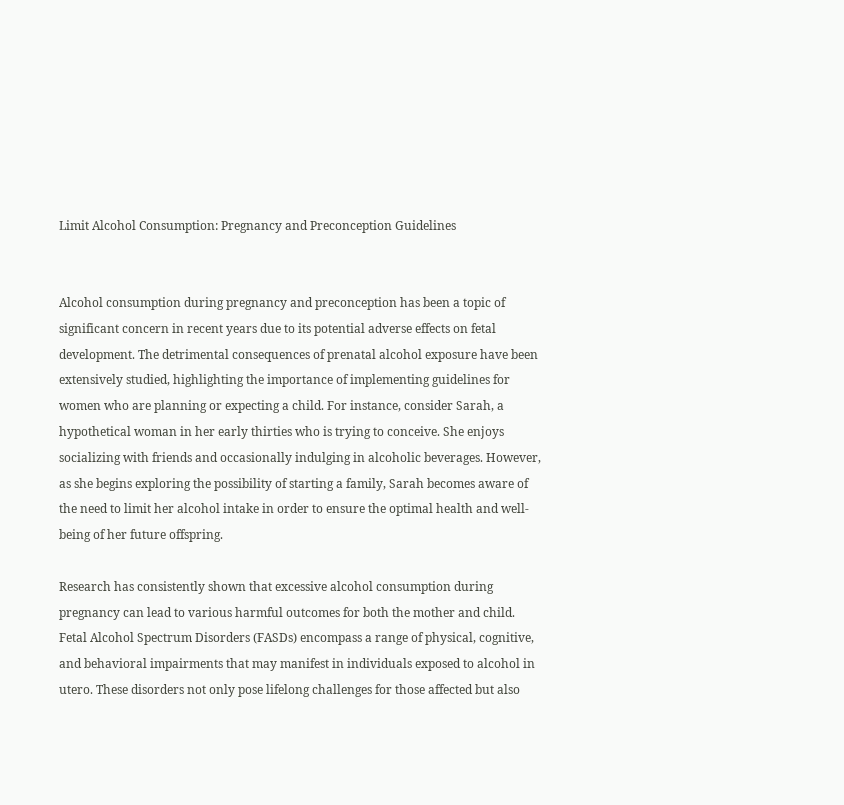Limit Alcohol Consumption: Pregnancy and Preconception Guidelines


Alcohol consumption during pregnancy and preconception has been a topic of significant concern in recent years due to its potential adverse effects on fetal development. The detrimental consequences of prenatal alcohol exposure have been extensively studied, highlighting the importance of implementing guidelines for women who are planning or expecting a child. For instance, consider Sarah, a hypothetical woman in her early thirties who is trying to conceive. She enjoys socializing with friends and occasionally indulging in alcoholic beverages. However, as she begins exploring the possibility of starting a family, Sarah becomes aware of the need to limit her alcohol intake in order to ensure the optimal health and well-being of her future offspring.

Research has consistently shown that excessive alcohol consumption during pregnancy can lead to various harmful outcomes for both the mother and child. Fetal Alcohol Spectrum Disorders (FASDs) encompass a range of physical, cognitive, and behavioral impairments that may manifest in individuals exposed to alcohol in utero. These disorders not only pose lifelong challenges for those affected but also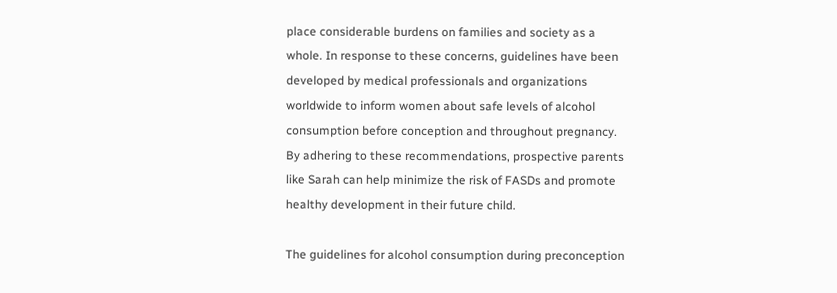place considerable burdens on families and society as a whole. In response to these concerns, guidelines have been developed by medical professionals and organizations worldwide to inform women about safe levels of alcohol consumption before conception and throughout pregnancy. By adhering to these recommendations, prospective parents like Sarah can help minimize the risk of FASDs and promote healthy development in their future child.

The guidelines for alcohol consumption during preconception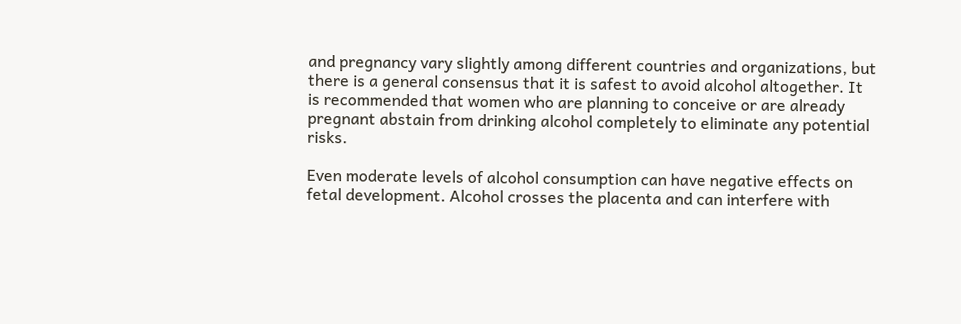and pregnancy vary slightly among different countries and organizations, but there is a general consensus that it is safest to avoid alcohol altogether. It is recommended that women who are planning to conceive or are already pregnant abstain from drinking alcohol completely to eliminate any potential risks.

Even moderate levels of alcohol consumption can have negative effects on fetal development. Alcohol crosses the placenta and can interfere with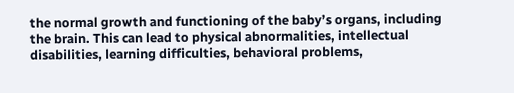the normal growth and functioning of the baby’s organs, including the brain. This can lead to physical abnormalities, intellectual disabilities, learning difficulties, behavioral problems,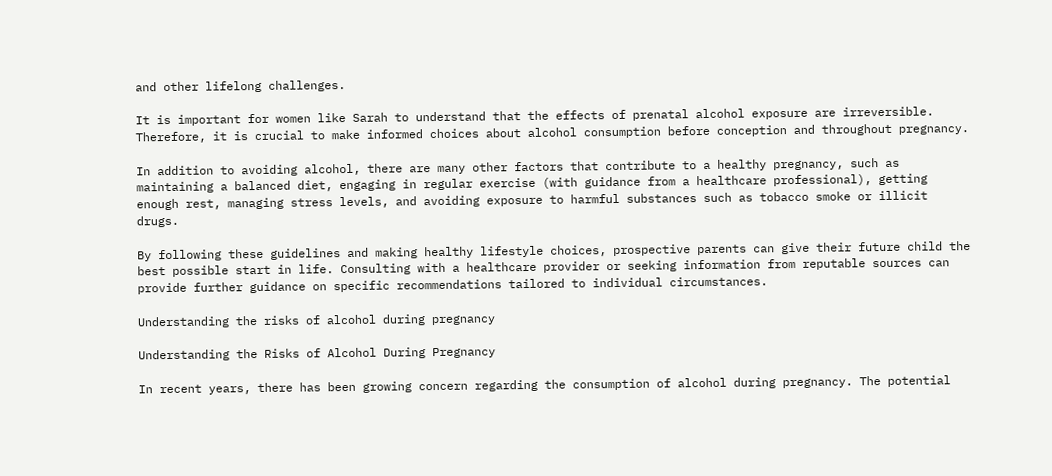and other lifelong challenges.

It is important for women like Sarah to understand that the effects of prenatal alcohol exposure are irreversible. Therefore, it is crucial to make informed choices about alcohol consumption before conception and throughout pregnancy.

In addition to avoiding alcohol, there are many other factors that contribute to a healthy pregnancy, such as maintaining a balanced diet, engaging in regular exercise (with guidance from a healthcare professional), getting enough rest, managing stress levels, and avoiding exposure to harmful substances such as tobacco smoke or illicit drugs.

By following these guidelines and making healthy lifestyle choices, prospective parents can give their future child the best possible start in life. Consulting with a healthcare provider or seeking information from reputable sources can provide further guidance on specific recommendations tailored to individual circumstances.

Understanding the risks of alcohol during pregnancy

Understanding the Risks of Alcohol During Pregnancy

In recent years, there has been growing concern regarding the consumption of alcohol during pregnancy. The potential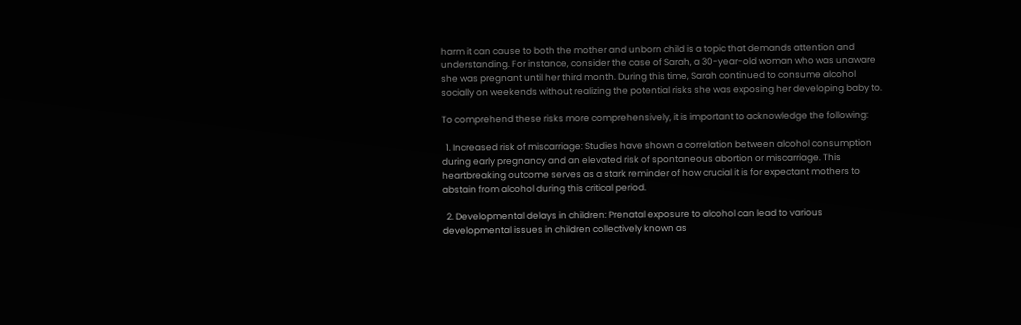harm it can cause to both the mother and unborn child is a topic that demands attention and understanding. For instance, consider the case of Sarah, a 30-year-old woman who was unaware she was pregnant until her third month. During this time, Sarah continued to consume alcohol socially on weekends without realizing the potential risks she was exposing her developing baby to.

To comprehend these risks more comprehensively, it is important to acknowledge the following:

  1. Increased risk of miscarriage: Studies have shown a correlation between alcohol consumption during early pregnancy and an elevated risk of spontaneous abortion or miscarriage. This heartbreaking outcome serves as a stark reminder of how crucial it is for expectant mothers to abstain from alcohol during this critical period.

  2. Developmental delays in children: Prenatal exposure to alcohol can lead to various developmental issues in children collectively known as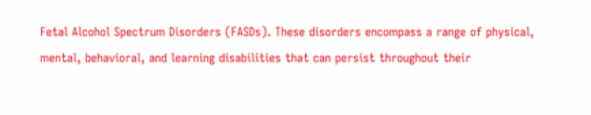Fetal Alcohol Spectrum Disorders (FASDs). These disorders encompass a range of physical, mental, behavioral, and learning disabilities that can persist throughout their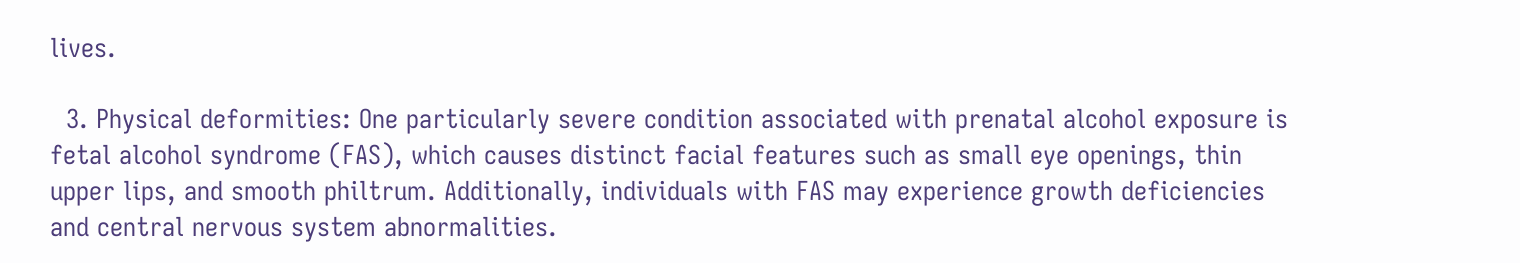lives.

  3. Physical deformities: One particularly severe condition associated with prenatal alcohol exposure is fetal alcohol syndrome (FAS), which causes distinct facial features such as small eye openings, thin upper lips, and smooth philtrum. Additionally, individuals with FAS may experience growth deficiencies and central nervous system abnormalities.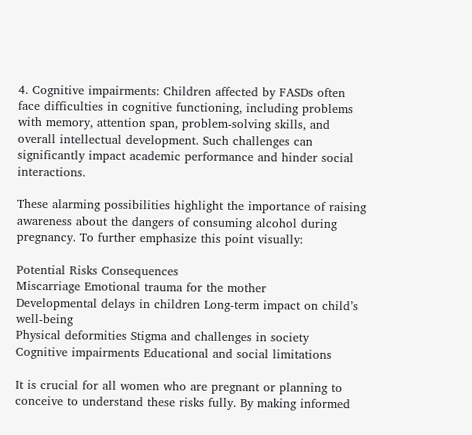4. Cognitive impairments: Children affected by FASDs often face difficulties in cognitive functioning, including problems with memory, attention span, problem-solving skills, and overall intellectual development. Such challenges can significantly impact academic performance and hinder social interactions.

These alarming possibilities highlight the importance of raising awareness about the dangers of consuming alcohol during pregnancy. To further emphasize this point visually:

Potential Risks Consequences
Miscarriage Emotional trauma for the mother
Developmental delays in children Long-term impact on child’s well-being
Physical deformities Stigma and challenges in society
Cognitive impairments Educational and social limitations

It is crucial for all women who are pregnant or planning to conceive to understand these risks fully. By making informed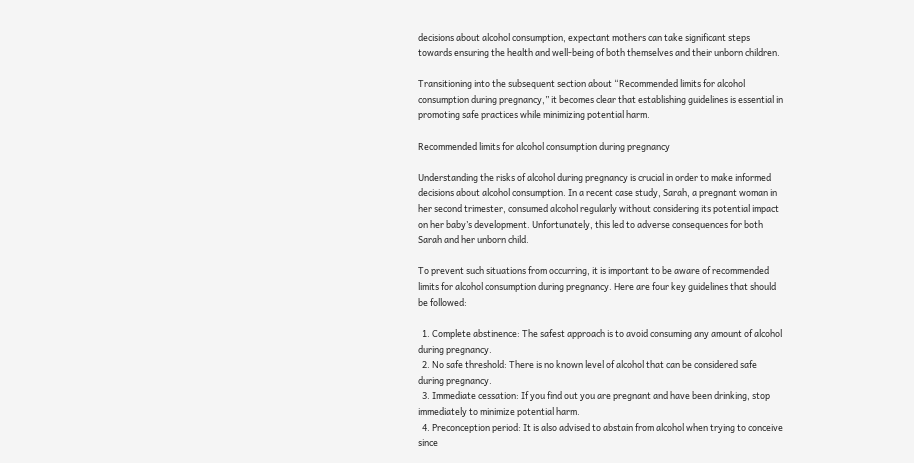decisions about alcohol consumption, expectant mothers can take significant steps towards ensuring the health and well-being of both themselves and their unborn children.

Transitioning into the subsequent section about “Recommended limits for alcohol consumption during pregnancy,” it becomes clear that establishing guidelines is essential in promoting safe practices while minimizing potential harm.

Recommended limits for alcohol consumption during pregnancy

Understanding the risks of alcohol during pregnancy is crucial in order to make informed decisions about alcohol consumption. In a recent case study, Sarah, a pregnant woman in her second trimester, consumed alcohol regularly without considering its potential impact on her baby’s development. Unfortunately, this led to adverse consequences for both Sarah and her unborn child.

To prevent such situations from occurring, it is important to be aware of recommended limits for alcohol consumption during pregnancy. Here are four key guidelines that should be followed:

  1. Complete abstinence: The safest approach is to avoid consuming any amount of alcohol during pregnancy.
  2. No safe threshold: There is no known level of alcohol that can be considered safe during pregnancy.
  3. Immediate cessation: If you find out you are pregnant and have been drinking, stop immediately to minimize potential harm.
  4. Preconception period: It is also advised to abstain from alcohol when trying to conceive since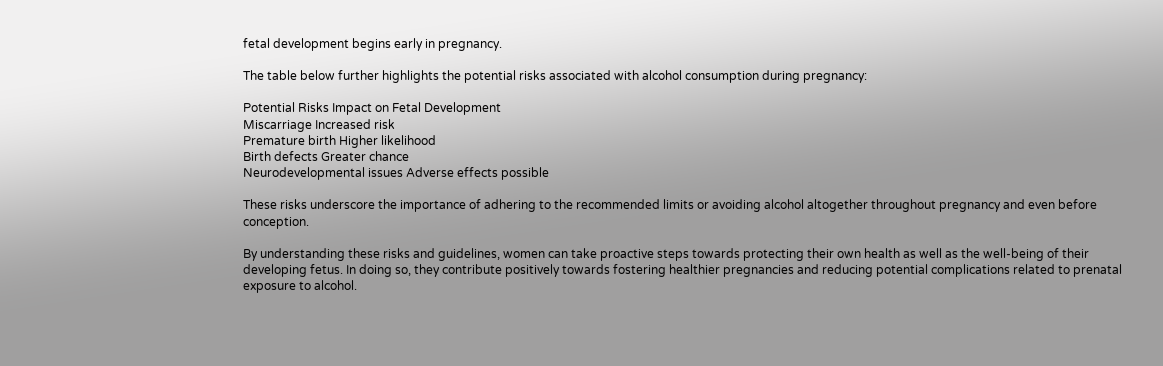fetal development begins early in pregnancy.

The table below further highlights the potential risks associated with alcohol consumption during pregnancy:

Potential Risks Impact on Fetal Development
Miscarriage Increased risk
Premature birth Higher likelihood
Birth defects Greater chance
Neurodevelopmental issues Adverse effects possible

These risks underscore the importance of adhering to the recommended limits or avoiding alcohol altogether throughout pregnancy and even before conception.

By understanding these risks and guidelines, women can take proactive steps towards protecting their own health as well as the well-being of their developing fetus. In doing so, they contribute positively towards fostering healthier pregnancies and reducing potential complications related to prenatal exposure to alcohol.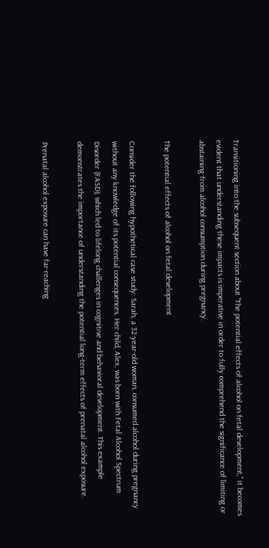Transitioning into the subsequent section about “The potential effects of alcohol on fetal development,” it becomes evident that understanding these impacts is imperative in order to fully comprehend the significance of limiting or abstaining from alcohol consumption during pregnancy.

The potential effects of alcohol on fetal development

Consider the following hypothetical case study: Sarah, a 32-year-old woman, consumed alcohol during pregnancy without any knowledge of its potential consequences. Her child, Alex, was born with Fetal Alcohol Spectrum Disorder (FASD), which led to lifelong challenges in cognitive and behavioral development. This example demonstrates the importance of understanding the potential long-term effects of prenatal alcohol exposure.

Prenatal alcohol exposure can have far-reaching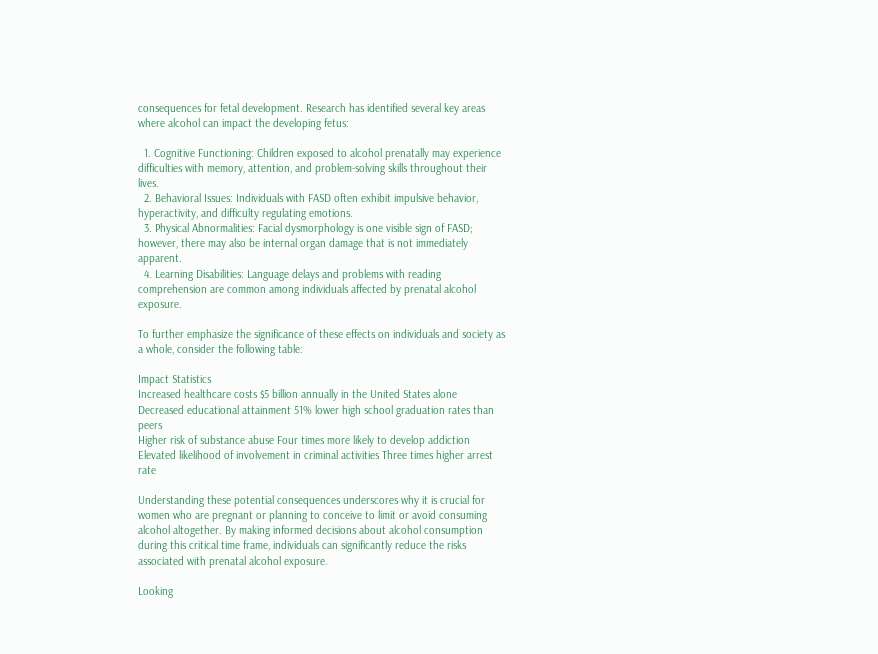consequences for fetal development. Research has identified several key areas where alcohol can impact the developing fetus:

  1. Cognitive Functioning: Children exposed to alcohol prenatally may experience difficulties with memory, attention, and problem-solving skills throughout their lives.
  2. Behavioral Issues: Individuals with FASD often exhibit impulsive behavior, hyperactivity, and difficulty regulating emotions.
  3. Physical Abnormalities: Facial dysmorphology is one visible sign of FASD; however, there may also be internal organ damage that is not immediately apparent.
  4. Learning Disabilities: Language delays and problems with reading comprehension are common among individuals affected by prenatal alcohol exposure.

To further emphasize the significance of these effects on individuals and society as a whole, consider the following table:

Impact Statistics
Increased healthcare costs $5 billion annually in the United States alone
Decreased educational attainment 51% lower high school graduation rates than peers
Higher risk of substance abuse Four times more likely to develop addiction
Elevated likelihood of involvement in criminal activities Three times higher arrest rate

Understanding these potential consequences underscores why it is crucial for women who are pregnant or planning to conceive to limit or avoid consuming alcohol altogether. By making informed decisions about alcohol consumption during this critical time frame, individuals can significantly reduce the risks associated with prenatal alcohol exposure.

Looking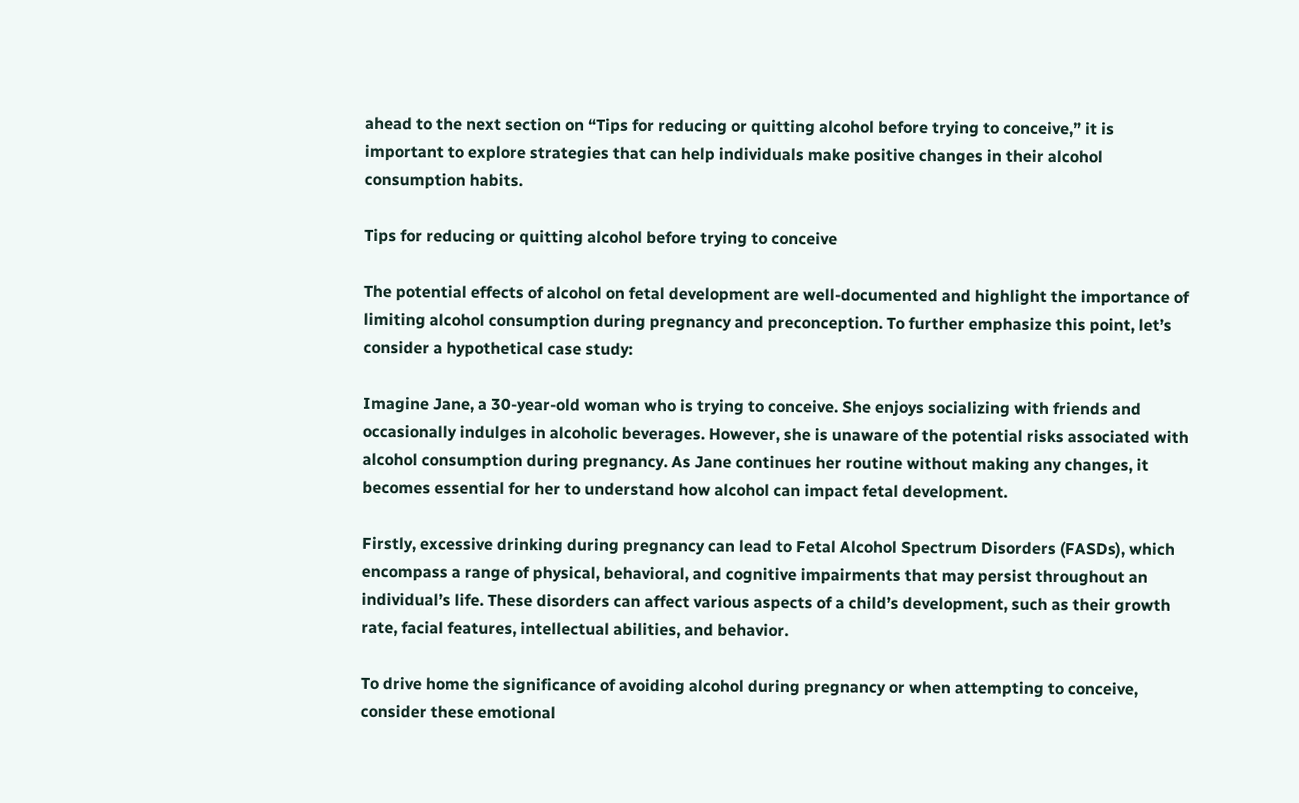ahead to the next section on “Tips for reducing or quitting alcohol before trying to conceive,” it is important to explore strategies that can help individuals make positive changes in their alcohol consumption habits.

Tips for reducing or quitting alcohol before trying to conceive

The potential effects of alcohol on fetal development are well-documented and highlight the importance of limiting alcohol consumption during pregnancy and preconception. To further emphasize this point, let’s consider a hypothetical case study:

Imagine Jane, a 30-year-old woman who is trying to conceive. She enjoys socializing with friends and occasionally indulges in alcoholic beverages. However, she is unaware of the potential risks associated with alcohol consumption during pregnancy. As Jane continues her routine without making any changes, it becomes essential for her to understand how alcohol can impact fetal development.

Firstly, excessive drinking during pregnancy can lead to Fetal Alcohol Spectrum Disorders (FASDs), which encompass a range of physical, behavioral, and cognitive impairments that may persist throughout an individual’s life. These disorders can affect various aspects of a child’s development, such as their growth rate, facial features, intellectual abilities, and behavior.

To drive home the significance of avoiding alcohol during pregnancy or when attempting to conceive, consider these emotional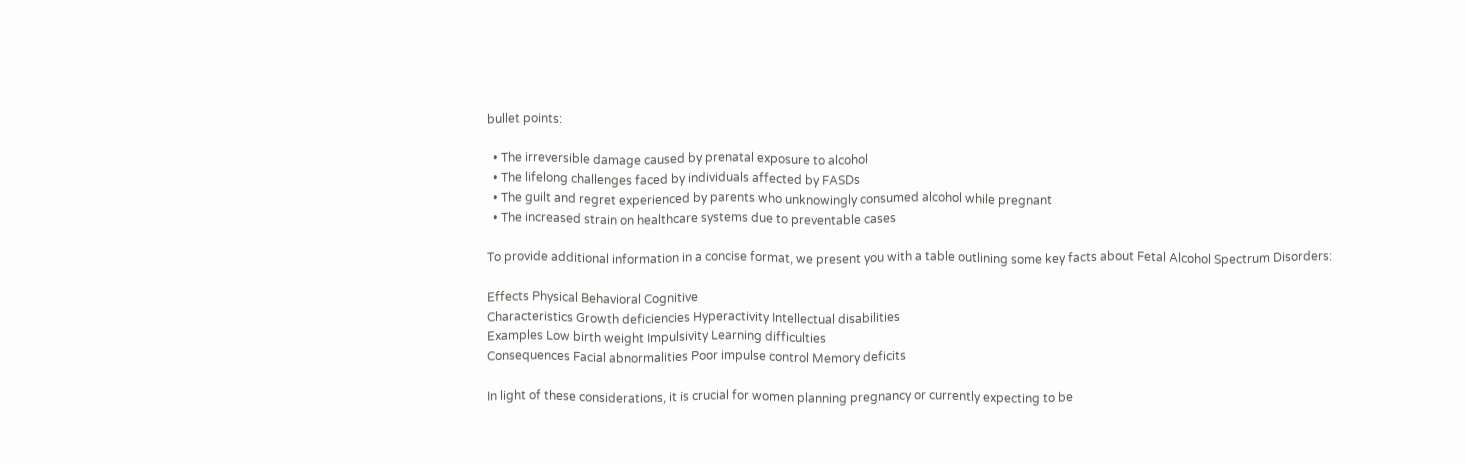bullet points:

  • The irreversible damage caused by prenatal exposure to alcohol
  • The lifelong challenges faced by individuals affected by FASDs
  • The guilt and regret experienced by parents who unknowingly consumed alcohol while pregnant
  • The increased strain on healthcare systems due to preventable cases

To provide additional information in a concise format, we present you with a table outlining some key facts about Fetal Alcohol Spectrum Disorders:

Effects Physical Behavioral Cognitive
Characteristics Growth deficiencies Hyperactivity Intellectual disabilities
Examples Low birth weight Impulsivity Learning difficulties
Consequences Facial abnormalities Poor impulse control Memory deficits

In light of these considerations, it is crucial for women planning pregnancy or currently expecting to be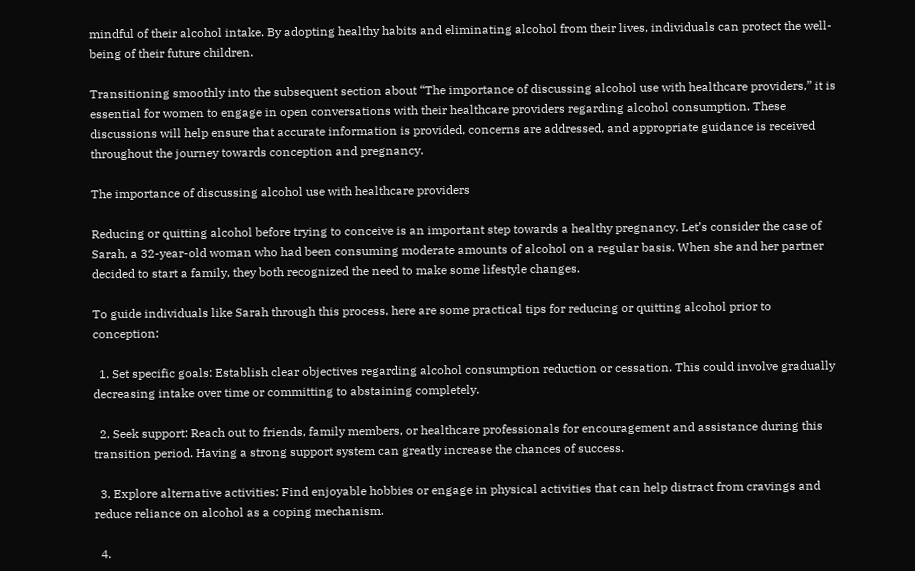mindful of their alcohol intake. By adopting healthy habits and eliminating alcohol from their lives, individuals can protect the well-being of their future children.

Transitioning smoothly into the subsequent section about “The importance of discussing alcohol use with healthcare providers,” it is essential for women to engage in open conversations with their healthcare providers regarding alcohol consumption. These discussions will help ensure that accurate information is provided, concerns are addressed, and appropriate guidance is received throughout the journey towards conception and pregnancy.

The importance of discussing alcohol use with healthcare providers

Reducing or quitting alcohol before trying to conceive is an important step towards a healthy pregnancy. Let’s consider the case of Sarah, a 32-year-old woman who had been consuming moderate amounts of alcohol on a regular basis. When she and her partner decided to start a family, they both recognized the need to make some lifestyle changes.

To guide individuals like Sarah through this process, here are some practical tips for reducing or quitting alcohol prior to conception:

  1. Set specific goals: Establish clear objectives regarding alcohol consumption reduction or cessation. This could involve gradually decreasing intake over time or committing to abstaining completely.

  2. Seek support: Reach out to friends, family members, or healthcare professionals for encouragement and assistance during this transition period. Having a strong support system can greatly increase the chances of success.

  3. Explore alternative activities: Find enjoyable hobbies or engage in physical activities that can help distract from cravings and reduce reliance on alcohol as a coping mechanism.

  4.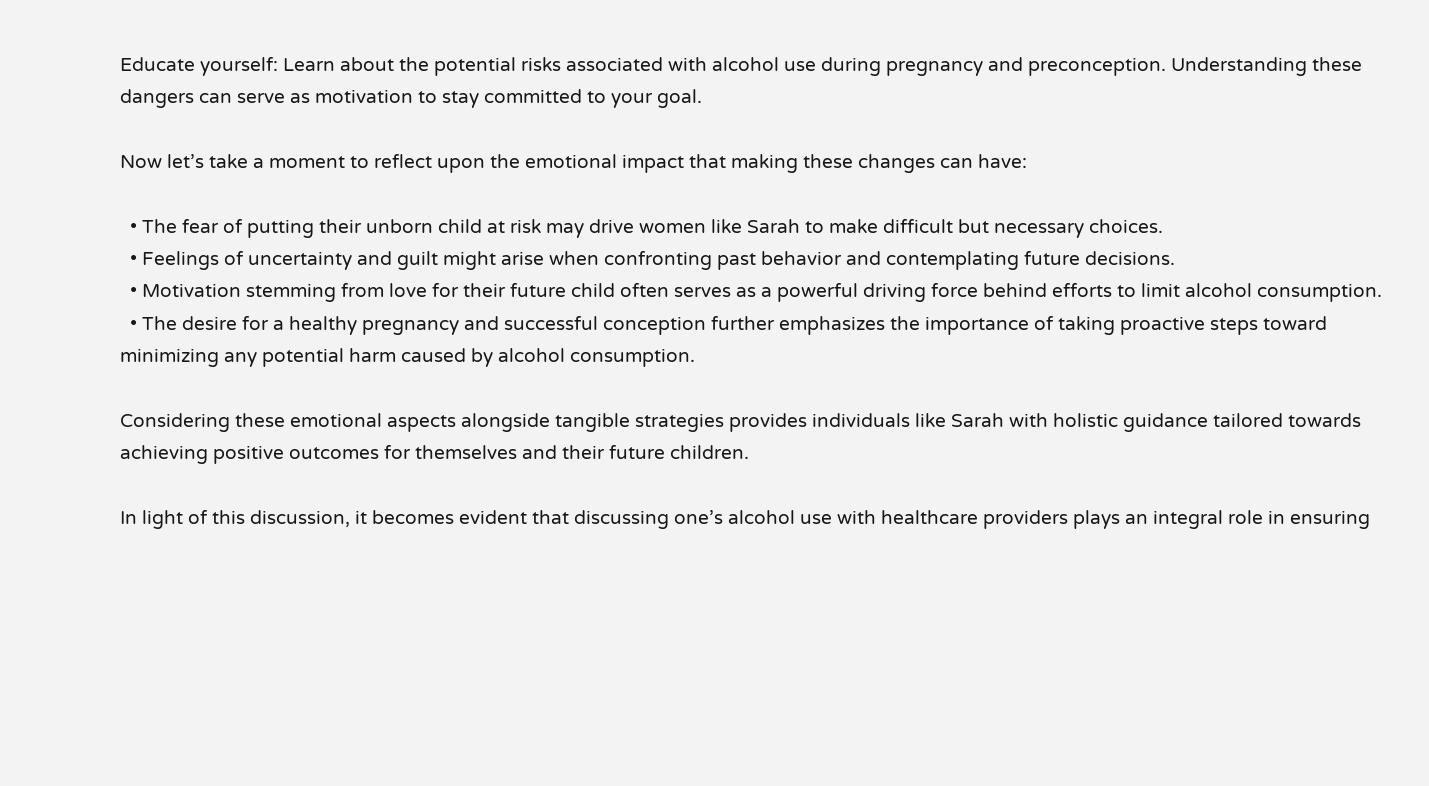Educate yourself: Learn about the potential risks associated with alcohol use during pregnancy and preconception. Understanding these dangers can serve as motivation to stay committed to your goal.

Now let’s take a moment to reflect upon the emotional impact that making these changes can have:

  • The fear of putting their unborn child at risk may drive women like Sarah to make difficult but necessary choices.
  • Feelings of uncertainty and guilt might arise when confronting past behavior and contemplating future decisions.
  • Motivation stemming from love for their future child often serves as a powerful driving force behind efforts to limit alcohol consumption.
  • The desire for a healthy pregnancy and successful conception further emphasizes the importance of taking proactive steps toward minimizing any potential harm caused by alcohol consumption.

Considering these emotional aspects alongside tangible strategies provides individuals like Sarah with holistic guidance tailored towards achieving positive outcomes for themselves and their future children.

In light of this discussion, it becomes evident that discussing one’s alcohol use with healthcare providers plays an integral role in ensuring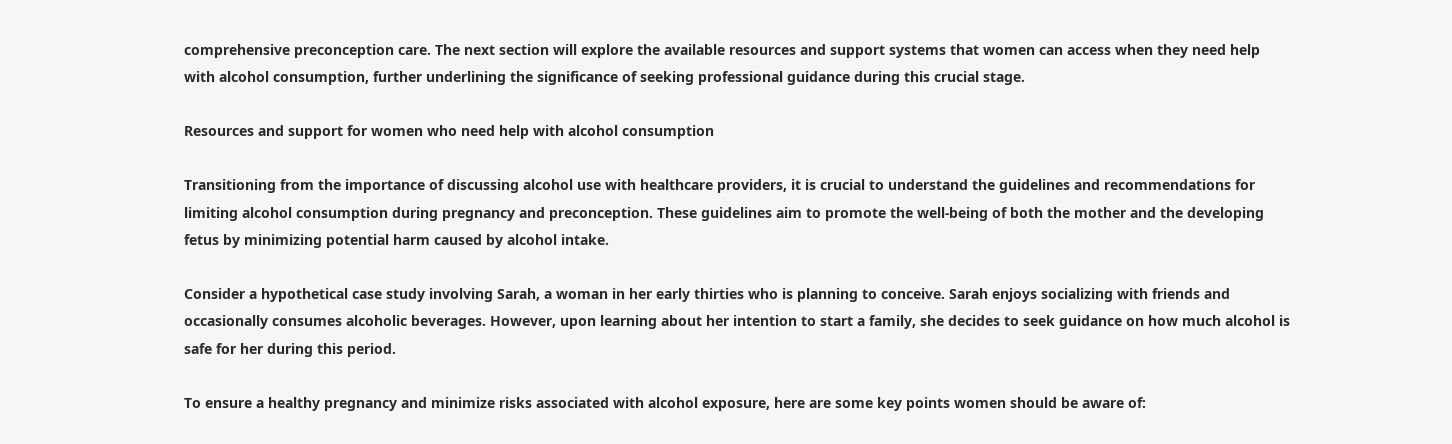comprehensive preconception care. The next section will explore the available resources and support systems that women can access when they need help with alcohol consumption, further underlining the significance of seeking professional guidance during this crucial stage.

Resources and support for women who need help with alcohol consumption

Transitioning from the importance of discussing alcohol use with healthcare providers, it is crucial to understand the guidelines and recommendations for limiting alcohol consumption during pregnancy and preconception. These guidelines aim to promote the well-being of both the mother and the developing fetus by minimizing potential harm caused by alcohol intake.

Consider a hypothetical case study involving Sarah, a woman in her early thirties who is planning to conceive. Sarah enjoys socializing with friends and occasionally consumes alcoholic beverages. However, upon learning about her intention to start a family, she decides to seek guidance on how much alcohol is safe for her during this period.

To ensure a healthy pregnancy and minimize risks associated with alcohol exposure, here are some key points women should be aware of: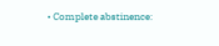• Complete abstinence: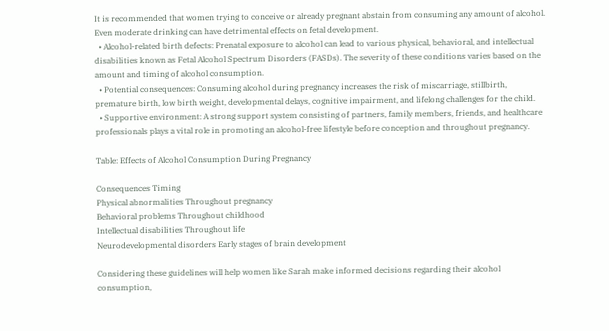It is recommended that women trying to conceive or already pregnant abstain from consuming any amount of alcohol. Even moderate drinking can have detrimental effects on fetal development.
  • Alcohol-related birth defects: Prenatal exposure to alcohol can lead to various physical, behavioral, and intellectual disabilities known as Fetal Alcohol Spectrum Disorders (FASDs). The severity of these conditions varies based on the amount and timing of alcohol consumption.
  • Potential consequences: Consuming alcohol during pregnancy increases the risk of miscarriage, stillbirth, premature birth, low birth weight, developmental delays, cognitive impairment, and lifelong challenges for the child.
  • Supportive environment: A strong support system consisting of partners, family members, friends, and healthcare professionals plays a vital role in promoting an alcohol-free lifestyle before conception and throughout pregnancy.

Table: Effects of Alcohol Consumption During Pregnancy

Consequences Timing
Physical abnormalities Throughout pregnancy
Behavioral problems Throughout childhood
Intellectual disabilities Throughout life
Neurodevelopmental disorders Early stages of brain development

Considering these guidelines will help women like Sarah make informed decisions regarding their alcohol consumption,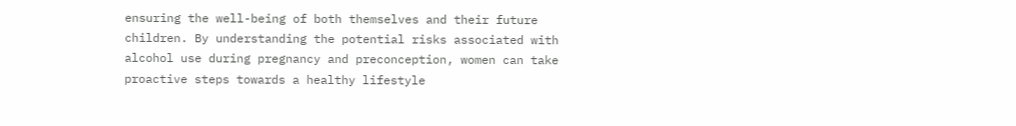ensuring the well-being of both themselves and their future children. By understanding the potential risks associated with alcohol use during pregnancy and preconception, women can take proactive steps towards a healthy lifestyle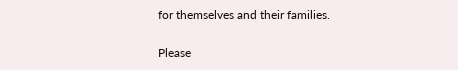for themselves and their families.

Please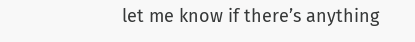let me know if there’s anything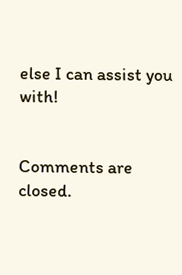else I can assist you with!


Comments are closed.